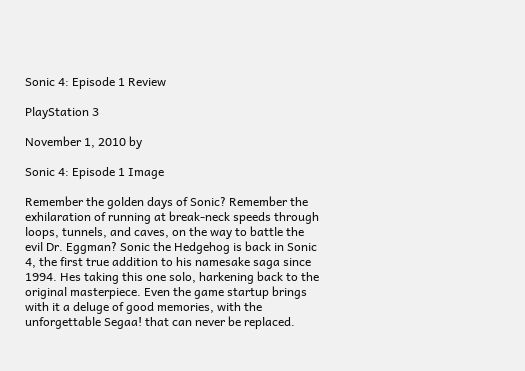Sonic 4: Episode 1 Review

PlayStation 3

November 1, 2010 by

Sonic 4: Episode 1 Image

Remember the golden days of Sonic? Remember the exhilaration of running at break-neck speeds through loops, tunnels, and caves, on the way to battle the evil Dr. Eggman? Sonic the Hedgehog is back in Sonic 4, the first true addition to his namesake saga since 1994. Hes taking this one solo, harkening back to the original masterpiece. Even the game startup brings with it a deluge of good memories, with the unforgettable Segaa! that can never be replaced.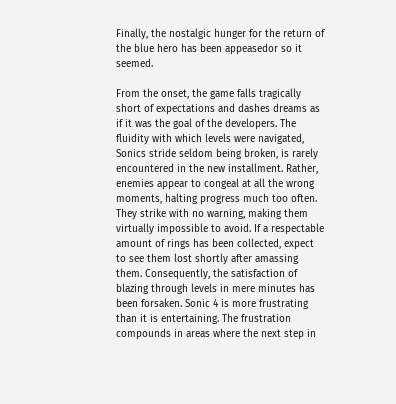Finally, the nostalgic hunger for the return of the blue hero has been appeasedor so it seemed.

From the onset, the game falls tragically short of expectations and dashes dreams as if it was the goal of the developers. The fluidity with which levels were navigated, Sonics stride seldom being broken, is rarely encountered in the new installment. Rather, enemies appear to congeal at all the wrong moments, halting progress much too often. They strike with no warning, making them virtually impossible to avoid. If a respectable amount of rings has been collected, expect to see them lost shortly after amassing them. Consequently, the satisfaction of blazing through levels in mere minutes has been forsaken. Sonic 4 is more frustrating than it is entertaining. The frustration compounds in areas where the next step in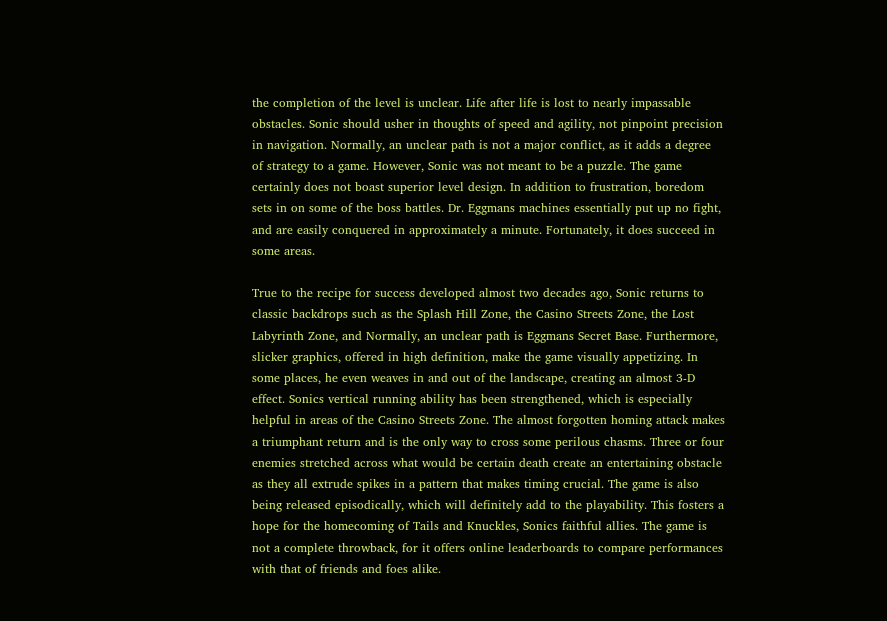the completion of the level is unclear. Life after life is lost to nearly impassable obstacles. Sonic should usher in thoughts of speed and agility, not pinpoint precision in navigation. Normally, an unclear path is not a major conflict, as it adds a degree of strategy to a game. However, Sonic was not meant to be a puzzle. The game certainly does not boast superior level design. In addition to frustration, boredom sets in on some of the boss battles. Dr. Eggmans machines essentially put up no fight, and are easily conquered in approximately a minute. Fortunately, it does succeed in some areas.

True to the recipe for success developed almost two decades ago, Sonic returns to classic backdrops such as the Splash Hill Zone, the Casino Streets Zone, the Lost Labyrinth Zone, and Normally, an unclear path is Eggmans Secret Base. Furthermore, slicker graphics, offered in high definition, make the game visually appetizing. In some places, he even weaves in and out of the landscape, creating an almost 3-D effect. Sonics vertical running ability has been strengthened, which is especially helpful in areas of the Casino Streets Zone. The almost forgotten homing attack makes a triumphant return and is the only way to cross some perilous chasms. Three or four enemies stretched across what would be certain death create an entertaining obstacle as they all extrude spikes in a pattern that makes timing crucial. The game is also being released episodically, which will definitely add to the playability. This fosters a hope for the homecoming of Tails and Knuckles, Sonics faithful allies. The game is not a complete throwback, for it offers online leaderboards to compare performances with that of friends and foes alike.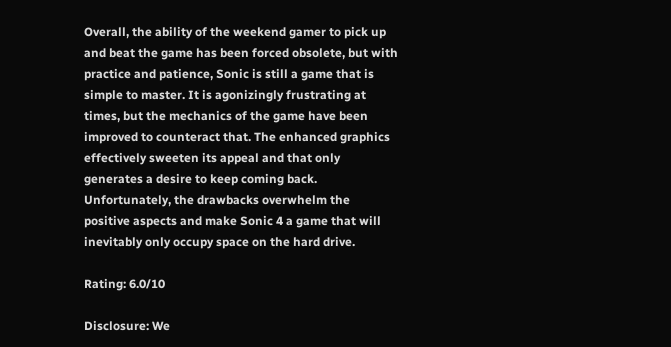Overall, the ability of the weekend gamer to pick up and beat the game has been forced obsolete, but with practice and patience, Sonic is still a game that is simple to master. It is agonizingly frustrating at times, but the mechanics of the game have been improved to counteract that. The enhanced graphics effectively sweeten its appeal and that only generates a desire to keep coming back. Unfortunately, the drawbacks overwhelm the positive aspects and make Sonic 4 a game that will inevitably only occupy space on the hard drive.

Rating: 6.0/10

Disclosure: We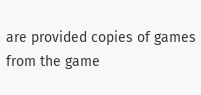are provided copies of games from the game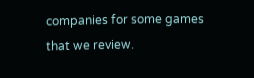companies for some games that we review.